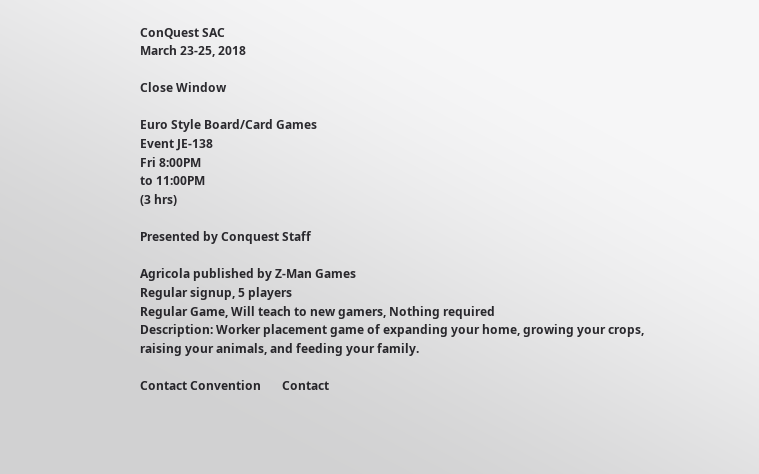ConQuest SAC
March 23-25, 2018

Close Window

Euro Style Board/Card Games
Event JE-138
Fri 8:00PM
to 11:00PM
(3 hrs)

Presented by Conquest Staff

Agricola published by Z-Man Games
Regular signup, 5 players
Regular Game, Will teach to new gamers, Nothing required
Description: Worker placement game of expanding your home, growing your crops, raising your animals, and feeding your family.

Contact Convention       Contact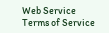Web Service       Terms of Service